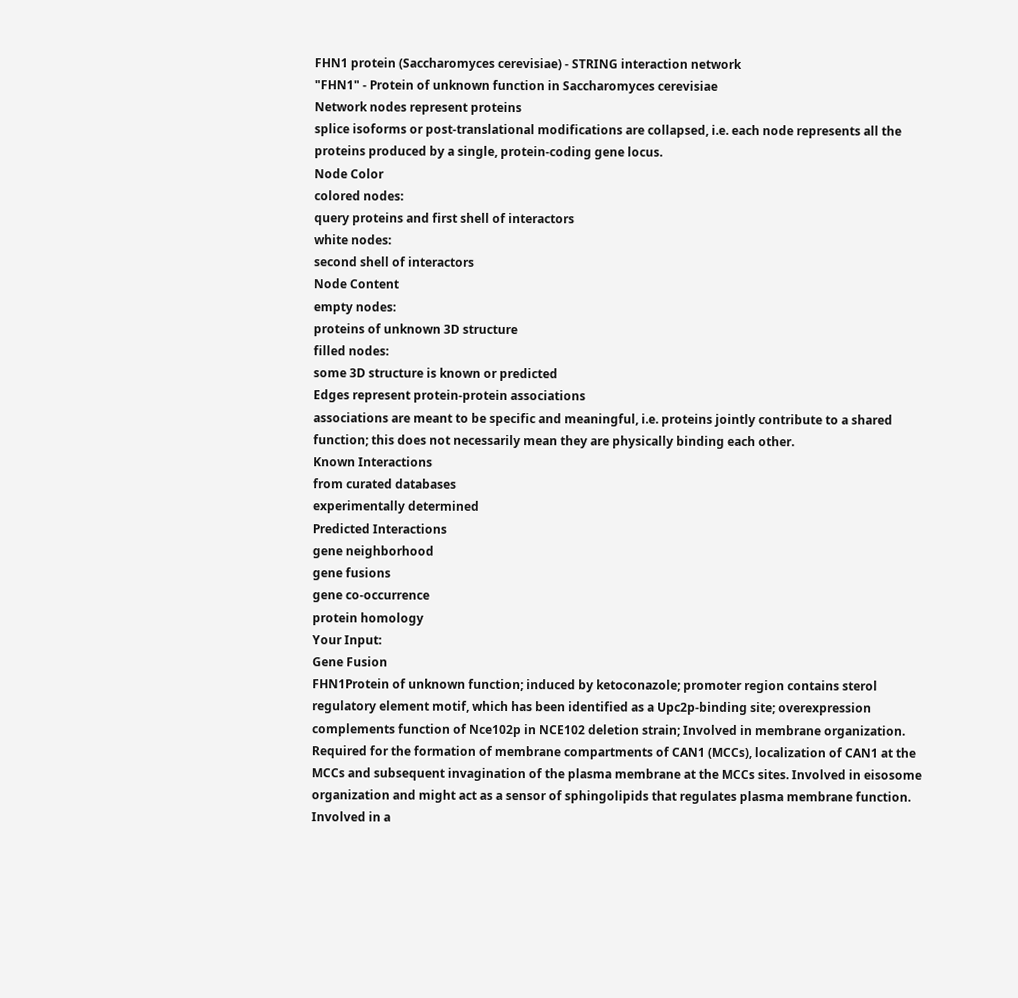FHN1 protein (Saccharomyces cerevisiae) - STRING interaction network
"FHN1" - Protein of unknown function in Saccharomyces cerevisiae
Network nodes represent proteins
splice isoforms or post-translational modifications are collapsed, i.e. each node represents all the proteins produced by a single, protein-coding gene locus.
Node Color
colored nodes:
query proteins and first shell of interactors
white nodes:
second shell of interactors
Node Content
empty nodes:
proteins of unknown 3D structure
filled nodes:
some 3D structure is known or predicted
Edges represent protein-protein associations
associations are meant to be specific and meaningful, i.e. proteins jointly contribute to a shared function; this does not necessarily mean they are physically binding each other.
Known Interactions
from curated databases
experimentally determined
Predicted Interactions
gene neighborhood
gene fusions
gene co-occurrence
protein homology
Your Input:
Gene Fusion
FHN1Protein of unknown function; induced by ketoconazole; promoter region contains sterol regulatory element motif, which has been identified as a Upc2p-binding site; overexpression complements function of Nce102p in NCE102 deletion strain; Involved in membrane organization. Required for the formation of membrane compartments of CAN1 (MCCs), localization of CAN1 at the MCCs and subsequent invagination of the plasma membrane at the MCCs sites. Involved in eisosome organization and might act as a sensor of sphingolipids that regulates plasma membrane function. Involved in a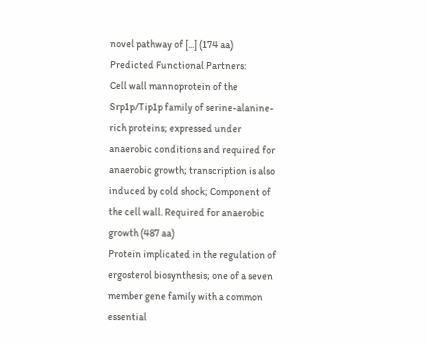novel pathway of [...] (174 aa)
Predicted Functional Partners:
Cell wall mannoprotein of the Srp1p/Tip1p family of serine-alanine-rich proteins; expressed under anaerobic conditions and required for anaerobic growth; transcription is also induced by cold shock; Component of the cell wall. Required for anaerobic growth (487 aa)
Protein implicated in the regulation of ergosterol biosynthesis; one of a seven member gene family with a common essential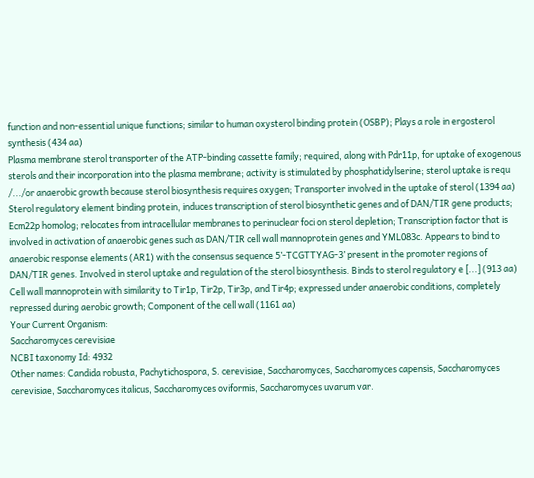function and non-essential unique functions; similar to human oxysterol binding protein (OSBP); Plays a role in ergosterol synthesis (434 aa)
Plasma membrane sterol transporter of the ATP-binding cassette family; required, along with Pdr11p, for uptake of exogenous sterols and their incorporation into the plasma membrane; activity is stimulated by phosphatidylserine; sterol uptake is requ /.../or anaerobic growth because sterol biosynthesis requires oxygen; Transporter involved in the uptake of sterol (1394 aa)
Sterol regulatory element binding protein, induces transcription of sterol biosynthetic genes and of DAN/TIR gene products; Ecm22p homolog; relocates from intracellular membranes to perinuclear foci on sterol depletion; Transcription factor that is involved in activation of anaerobic genes such as DAN/TIR cell wall mannoprotein genes and YML083c. Appears to bind to anaerobic response elements (AR1) with the consensus sequence 5’-TCGTTYAG-3’ present in the promoter regions of DAN/TIR genes. Involved in sterol uptake and regulation of the sterol biosynthesis. Binds to sterol regulatory e [...] (913 aa)
Cell wall mannoprotein with similarity to Tir1p, Tir2p, Tir3p, and Tir4p; expressed under anaerobic conditions, completely repressed during aerobic growth; Component of the cell wall (1161 aa)
Your Current Organism:
Saccharomyces cerevisiae
NCBI taxonomy Id: 4932
Other names: Candida robusta, Pachytichospora, S. cerevisiae, Saccharomyces, Saccharomyces capensis, Saccharomyces cerevisiae, Saccharomyces italicus, Saccharomyces oviformis, Saccharomyces uvarum var.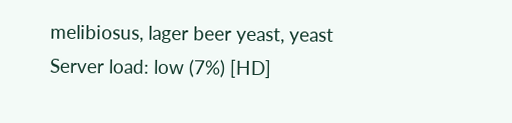melibiosus, lager beer yeast, yeast
Server load: low (7%) [HD]